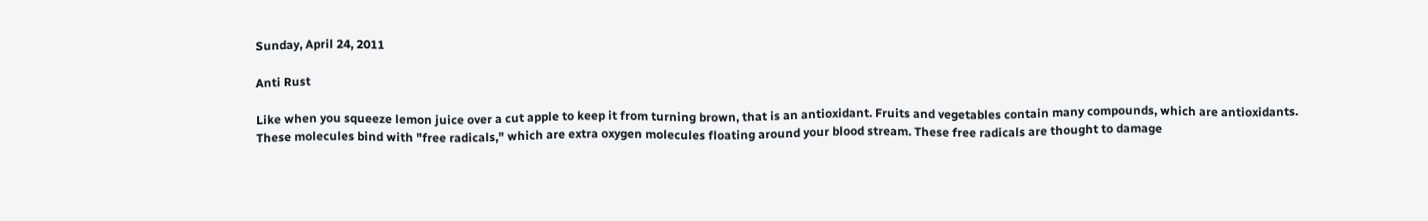Sunday, April 24, 2011

Anti Rust

Like when you squeeze lemon juice over a cut apple to keep it from turning brown, that is an antioxidant. Fruits and vegetables contain many compounds, which are antioxidants. These molecules bind with "free radicals," which are extra oxygen molecules floating around your blood stream. These free radicals are thought to damage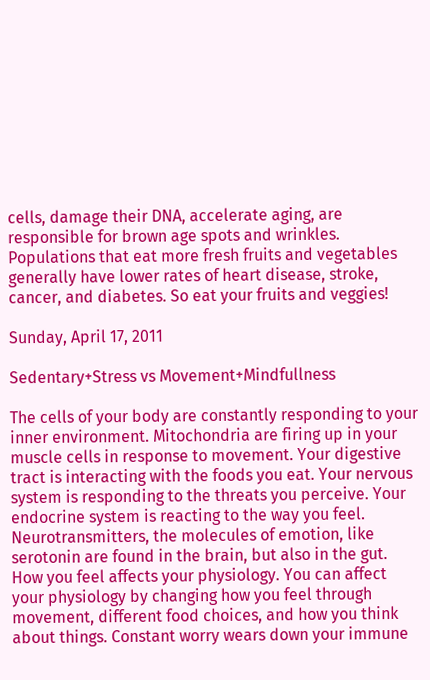cells, damage their DNA, accelerate aging, are responsible for brown age spots and wrinkles. Populations that eat more fresh fruits and vegetables generally have lower rates of heart disease, stroke, cancer, and diabetes. So eat your fruits and veggies!

Sunday, April 17, 2011

Sedentary+Stress vs Movement+Mindfullness

The cells of your body are constantly responding to your inner environment. Mitochondria are firing up in your muscle cells in response to movement. Your digestive tract is interacting with the foods you eat. Your nervous system is responding to the threats you perceive. Your endocrine system is reacting to the way you feel.
Neurotransmitters, the molecules of emotion, like serotonin are found in the brain, but also in the gut. How you feel affects your physiology. You can affect your physiology by changing how you feel through movement, different food choices, and how you think about things. Constant worry wears down your immune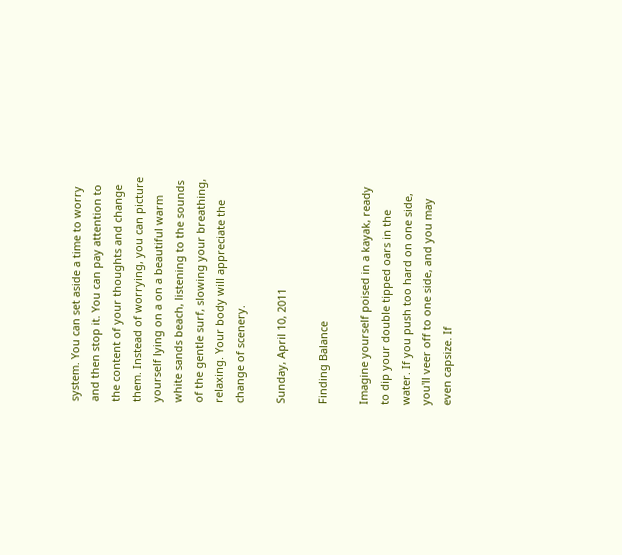system. You can set aside a time to worry and then stop it. You can pay attention to the content of your thoughts and change them. Instead of worrying, you can picture yourself lying on a on a beautiful warm white sands beach, listening to the sounds of the gentle surf, slowing your breathing, relaxing. Your body will appreciate the change of scenery.

Sunday, April 10, 2011

Finding Balance

Imagine yourself poised in a kayak, ready to dip your double tipped oars in the water. If you push too hard on one side, you'll veer off to one side, and you may even capsize. If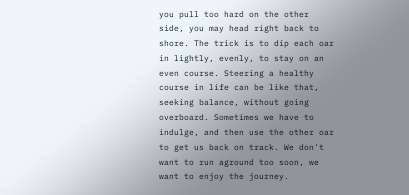you pull too hard on the other side, you may head right back to shore. The trick is to dip each oar in lightly, evenly, to stay on an even course. Steering a healthy course in life can be like that, seeking balance, without going overboard. Sometimes we have to indulge, and then use the other oar to get us back on track. We don't want to run aground too soon, we want to enjoy the journey.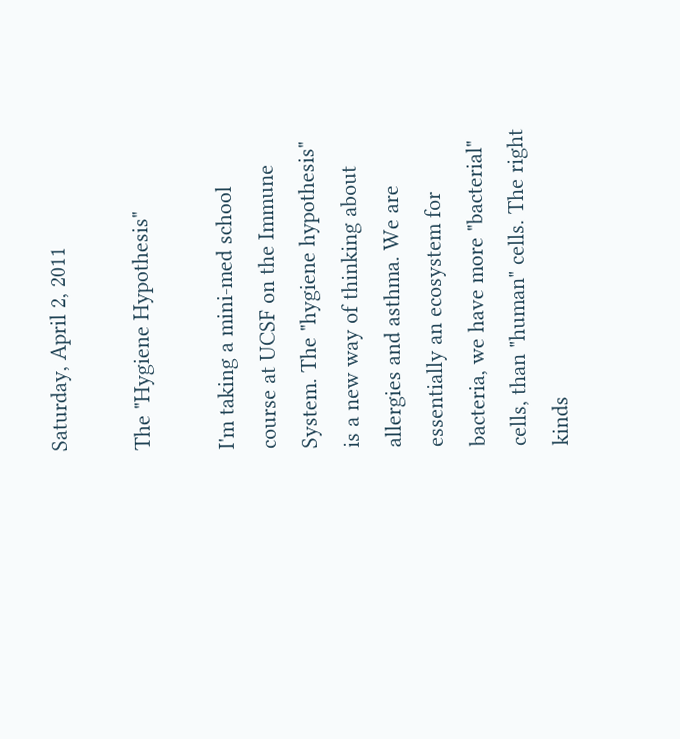Saturday, April 2, 2011

The "Hygiene Hypothesis"

I'm taking a mini-med school course at UCSF on the Immune System. The "hygiene hypothesis" is a new way of thinking about allergies and asthma. We are essentially an ecosystem for bacteria, we have more "bacterial" cells, than "human" cells. The right kinds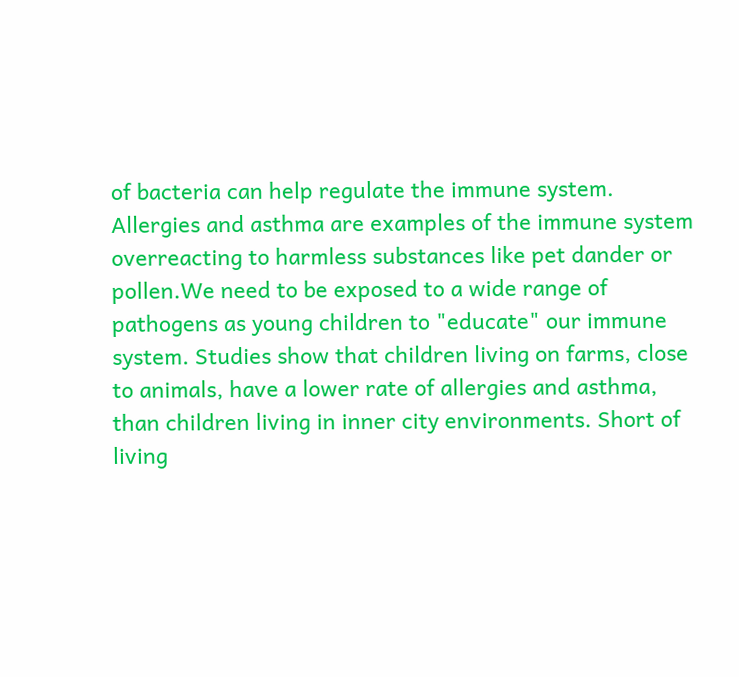of bacteria can help regulate the immune system. Allergies and asthma are examples of the immune system overreacting to harmless substances like pet dander or pollen.We need to be exposed to a wide range of pathogens as young children to "educate" our immune system. Studies show that children living on farms, close to animals, have a lower rate of allergies and asthma, than children living in inner city environments. Short of living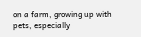on a farm, growing up with pets, especially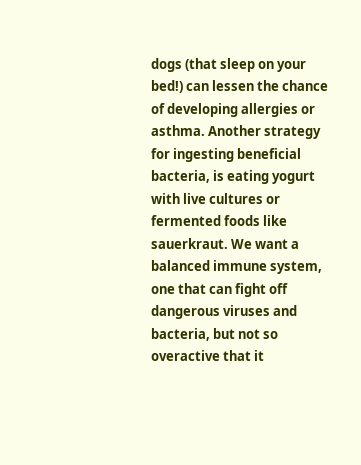dogs (that sleep on your bed!) can lessen the chance of developing allergies or asthma. Another strategy for ingesting beneficial bacteria, is eating yogurt with live cultures or fermented foods like sauerkraut. We want a balanced immune system, one that can fight off dangerous viruses and bacteria, but not so overactive that it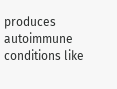produces autoimmune conditions like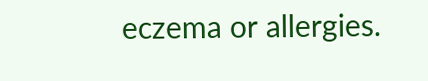eczema or allergies.